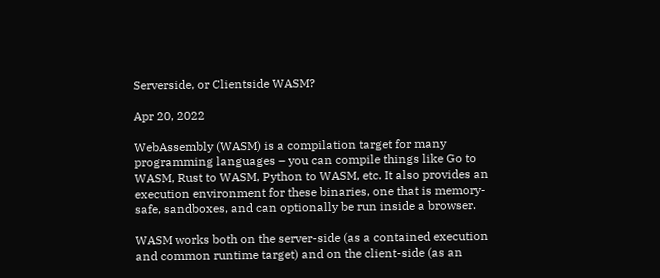Serverside, or Clientside WASM?

Apr 20, 2022

WebAssembly (WASM) is a compilation target for many programming languages – you can compile things like Go to WASM, Rust to WASM, Python to WASM, etc. It also provides an execution environment for these binaries, one that is memory-safe, sandboxes, and can optionally be run inside a browser.

WASM works both on the server-side (as a contained execution and common runtime target) and on the client-side (as an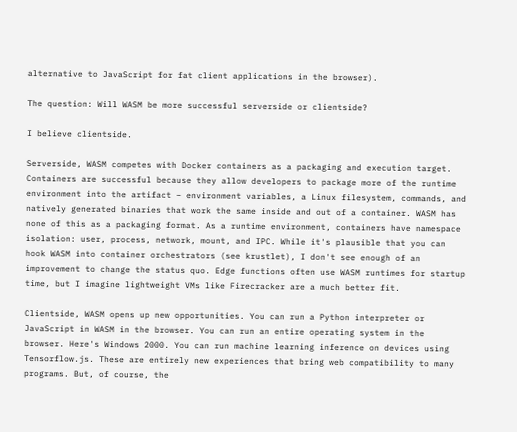alternative to JavaScript for fat client applications in the browser).

The question: Will WASM be more successful serverside or clientside?

I believe clientside.

Serverside, WASM competes with Docker containers as a packaging and execution target. Containers are successful because they allow developers to package more of the runtime environment into the artifact – environment variables, a Linux filesystem, commands, and natively generated binaries that work the same inside and out of a container. WASM has none of this as a packaging format. As a runtime environment, containers have namespace isolation: user, process, network, mount, and IPC. While it's plausible that you can hook WASM into container orchestrators (see krustlet), I don't see enough of an improvement to change the status quo. Edge functions often use WASM runtimes for startup time, but I imagine lightweight VMs like Firecracker are a much better fit.

Clientside, WASM opens up new opportunities. You can run a Python interpreter or JavaScript in WASM in the browser. You can run an entire operating system in the browser. Here's Windows 2000. You can run machine learning inference on devices using Tensorflow.js. These are entirely new experiences that bring web compatibility to many programs. But, of course, the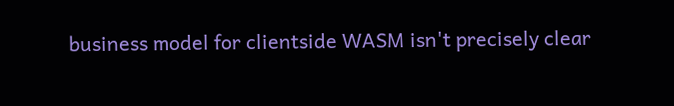business model for clientside WASM isn't precisely clear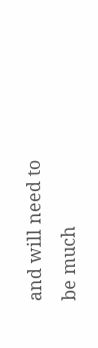and will need to be much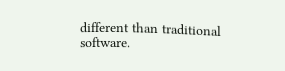different than traditional software.